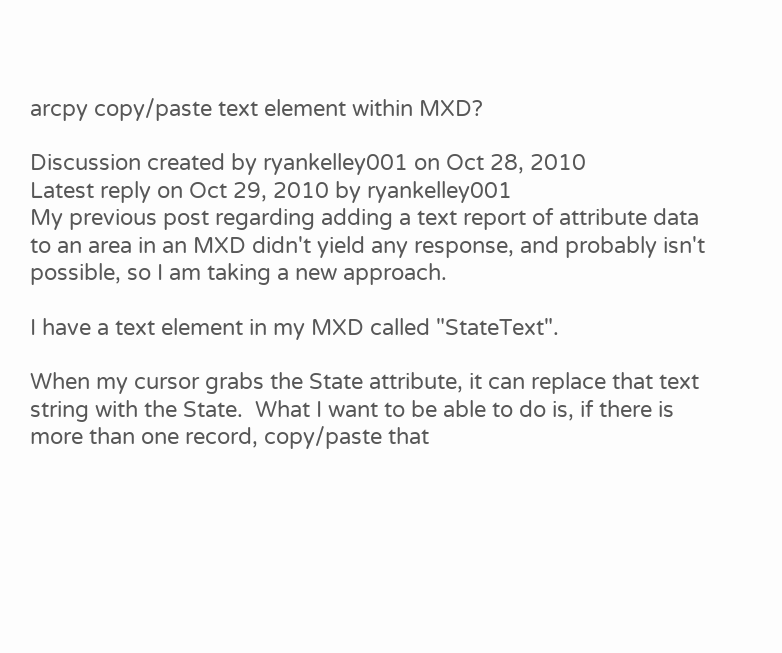arcpy copy/paste text element within MXD?

Discussion created by ryankelley001 on Oct 28, 2010
Latest reply on Oct 29, 2010 by ryankelley001
My previous post regarding adding a text report of attribute data to an area in an MXD didn't yield any response, and probably isn't possible, so I am taking a new approach.

I have a text element in my MXD called "StateText".

When my cursor grabs the State attribute, it can replace that text string with the State.  What I want to be able to do is, if there is more than one record, copy/paste that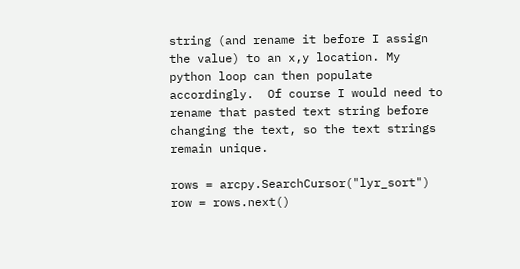string (and rename it before I assign the value) to an x,y location. My python loop can then populate accordingly.  Of course I would need to rename that pasted text string before changing the text, so the text strings remain unique.

rows = arcpy.SearchCursor("lyr_sort")
row = rows.next()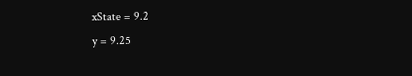xState = 9.2
y = 9.25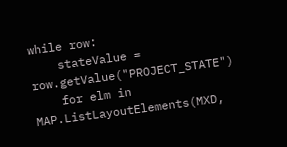while row:
    stateValue = row.getValue("PROJECT_STATE")
    for elm in MAP.ListLayoutElements(MXD,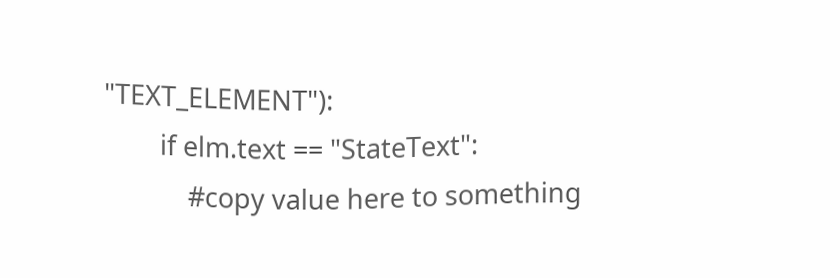"TEXT_ELEMENT"):
        if elm.text == "StateText":
            #copy value here to something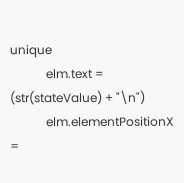unique
            elm.text = (str(stateValue) + "\n")
            elm.elementPositionX =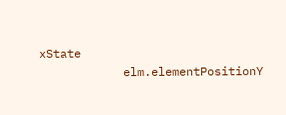xState
            elm.elementPositionY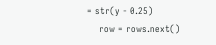= str(y - 0.25)
    row = rows.next()